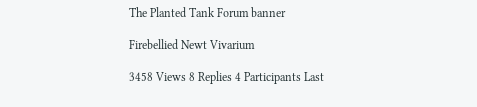The Planted Tank Forum banner

Firebellied Newt Vivarium

3458 Views 8 Replies 4 Participants Last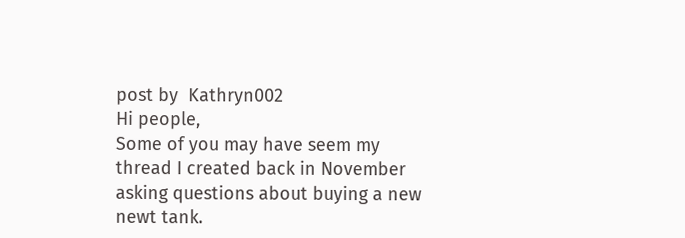post by  Kathryn002
Hi people,
Some of you may have seem my thread I created back in November asking questions about buying a new newt tank.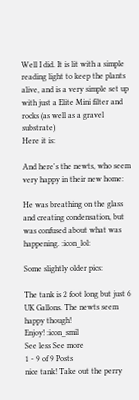Well I did. It is lit with a simple reading light to keep the plants alive, and is a very simple set up with just a Elite Mini filter and rocks (as well as a gravel substrate)
Here it is:

And here's the newts, who seem very happy in their new home:

He was breathing on the glass and creating condensation, but was confused about what was happening. :icon_lol:

Some slightly older pics:

The tank is 2 foot long but just 6 UK Gallons. The newts seem happy though!
Enjoy! :icon_smil
See less See more
1 - 9 of 9 Posts
nice tank! Take out the perry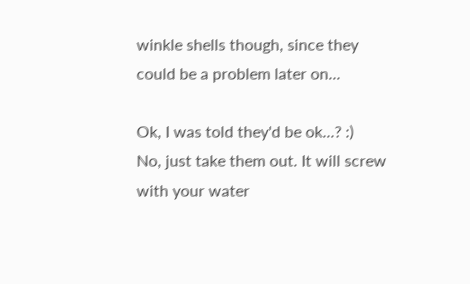winkle shells though, since they could be a problem later on...

Ok, I was told they'd be ok...? :)
No, just take them out. It will screw with your water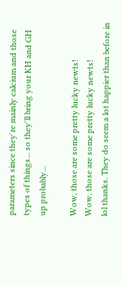parameters since they're mainly calcium and those types of things... so they'll bring your KH and GH up probably...

Wow, those are some pretty lucky newts!
Wow, those are some pretty lucky newts!
lol thanks. They do seem a lot happier than before in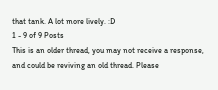that tank. A lot more lively. :D
1 - 9 of 9 Posts
This is an older thread, you may not receive a response, and could be reviving an old thread. Please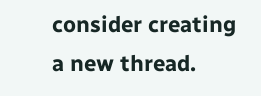consider creating a new thread.